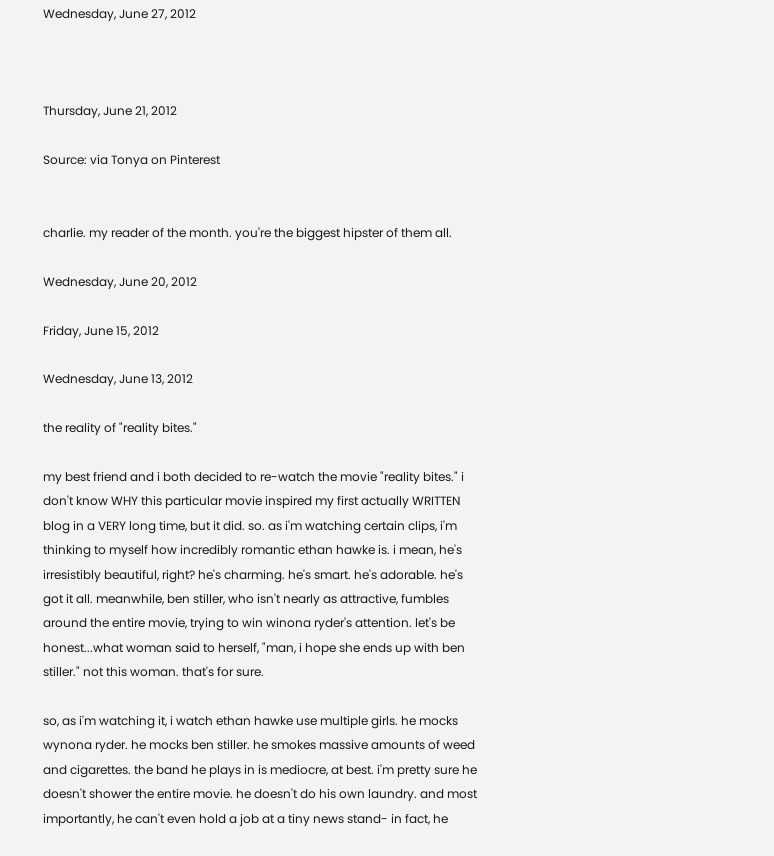Wednesday, June 27, 2012



Thursday, June 21, 2012

Source: via Tonya on Pinterest


charlie. my reader of the month. you're the biggest hipster of them all.

Wednesday, June 20, 2012

Friday, June 15, 2012

Wednesday, June 13, 2012

the reality of "reality bites."

my best friend and i both decided to re-watch the movie "reality bites." i don't know WHY this particular movie inspired my first actually WRITTEN blog in a VERY long time, but it did. so. as i'm watching certain clips, i'm thinking to myself how incredibly romantic ethan hawke is. i mean, he's irresistibly beautiful, right? he's charming. he's smart. he's adorable. he's got it all. meanwhile, ben stiller, who isn't nearly as attractive, fumbles around the entire movie, trying to win winona ryder's attention. let's be honest...what woman said to herself, "man, i hope she ends up with ben stiller." not this woman. that's for sure.

so, as i'm watching it, i watch ethan hawke use multiple girls. he mocks wynona ryder. he mocks ben stiller. he smokes massive amounts of weed and cigarettes. the band he plays in is mediocre, at best. i'm pretty sure he doesn't shower the entire movie. he doesn't do his own laundry. and most importantly, he can't even hold a job at a tiny news stand- in fact, he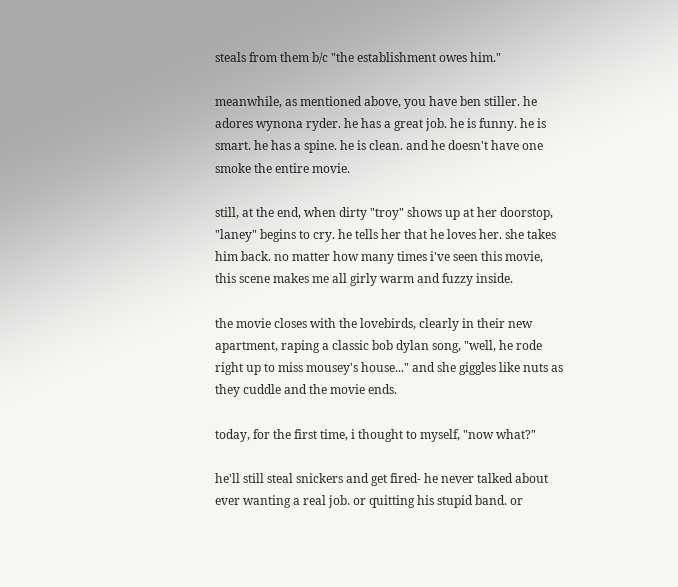steals from them b/c "the establishment owes him."

meanwhile, as mentioned above, you have ben stiller. he adores wynona ryder. he has a great job. he is funny. he is smart. he has a spine. he is clean. and he doesn't have one smoke the entire movie.

still, at the end, when dirty "troy" shows up at her doorstop, "laney" begins to cry. he tells her that he loves her. she takes him back. no matter how many times i've seen this movie, this scene makes me all girly warm and fuzzy inside.

the movie closes with the lovebirds, clearly in their new apartment, raping a classic bob dylan song, "well, he rode right up to miss mousey's house..." and she giggles like nuts as they cuddle and the movie ends.

today, for the first time, i thought to myself, "now what?"

he'll still steal snickers and get fired- he never talked about ever wanting a real job. or quitting his stupid band. or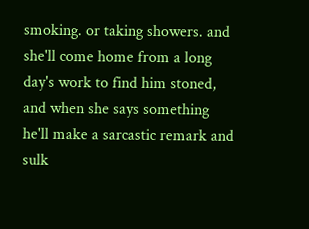smoking. or taking showers. and she'll come home from a long day's work to find him stoned, and when she says something he'll make a sarcastic remark and sulk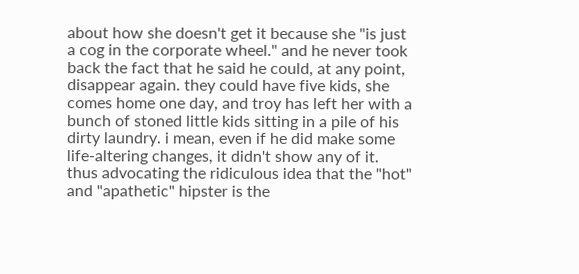about how she doesn't get it because she "is just a cog in the corporate wheel." and he never took back the fact that he said he could, at any point, disappear again. they could have five kids, she comes home one day, and troy has left her with a bunch of stoned little kids sitting in a pile of his dirty laundry. i mean, even if he did make some life-altering changes, it didn't show any of it. thus advocating the ridiculous idea that the "hot" and "apathetic" hipster is the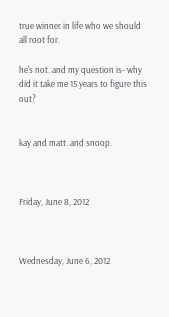true winner in life who we should all root for.

he's not. and my question is- why did it take me 15 years to figure this out?


kay and matt. and snoop.



Friday, June 8, 2012



Wednesday, June 6, 2012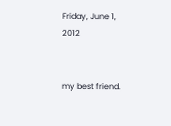Friday, June 1, 2012


my best friend.